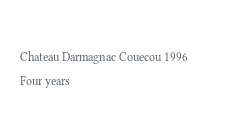Chateau Darmagnac Couecou 1996
Four years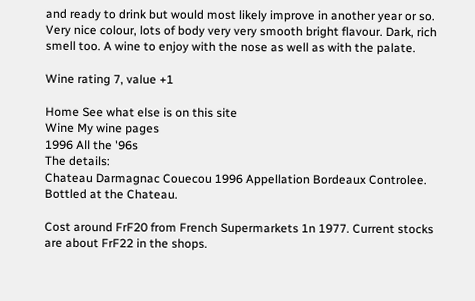and ready to drink but would most likely improve in another year or so. Very nice colour, lots of body very very smooth bright flavour. Dark, rich smell too. A wine to enjoy with the nose as well as with the palate.

Wine rating 7, value +1

Home See what else is on this site
Wine My wine pages
1996 All the '96s
The details:
Chateau Darmagnac Couecou 1996 Appellation Bordeaux Controlee. Bottled at the Chateau.

Cost around FrF20 from French Supermarkets 1n 1977. Current stocks are about FrF22 in the shops.